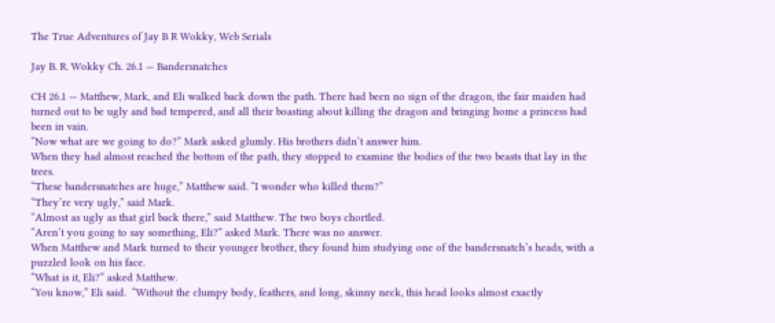The True Adventures of Jay B R Wokky, Web Serials

Jay B. R. Wokky Ch. 26.1 — Bandersnatches

CH 26.1 — Matthew, Mark, and Eli walked back down the path. There had been no sign of the dragon, the fair maiden had turned out to be ugly and bad tempered, and all their boasting about killing the dragon and bringing home a princess had been in vain.
“Now what are we going to do?” Mark asked glumly. His brothers didn’t answer him.
When they had almost reached the bottom of the path, they stopped to examine the bodies of the two beasts that lay in the trees.
“These bandersnatches are huge,” Matthew said. “I wonder who killed them?”
“They’re very ugly,” said Mark.
“Almost as ugly as that girl back there,” said Matthew. The two boys chortled.
“Aren’t you going to say something, Eli?” asked Mark. There was no answer.
When Matthew and Mark turned to their younger brother, they found him studying one of the bandersnatch’s heads, with a puzzled look on his face.
“What is it, Eli?” asked Matthew.
“You know,” Eli said.  “Without the clumpy body, feathers, and long, skinny neck, this head looks almost exactly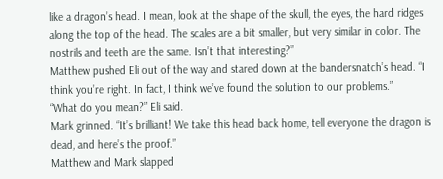like a dragon’s head. I mean, look at the shape of the skull, the eyes, the hard ridges along the top of the head. The scales are a bit smaller, but very similar in color. The nostrils and teeth are the same. Isn’t that interesting?”
Matthew pushed Eli out of the way and stared down at the bandersnatch’s head. “I think you’re right. In fact, I think we’ve found the solution to our problems.”
“What do you mean?” Eli said.
Mark grinned. “It’s brilliant! We take this head back home, tell everyone the dragon is dead, and here’s the proof.”
Matthew and Mark slapped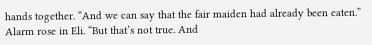hands together. “And we can say that the fair maiden had already been eaten.”
Alarm rose in Eli. “But that’s not true. And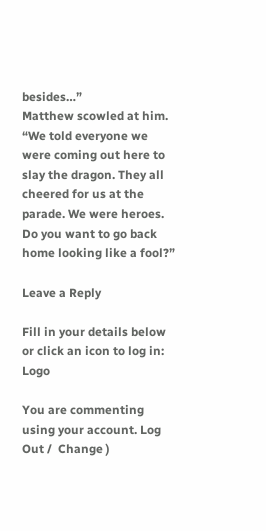besides…”
Matthew scowled at him. “We told everyone we were coming out here to slay the dragon. They all cheered for us at the parade. We were heroes. Do you want to go back home looking like a fool?”

Leave a Reply

Fill in your details below or click an icon to log in: Logo

You are commenting using your account. Log Out /  Change )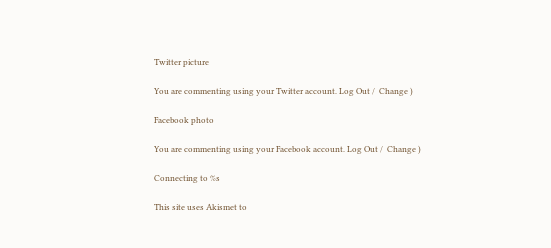Twitter picture

You are commenting using your Twitter account. Log Out /  Change )

Facebook photo

You are commenting using your Facebook account. Log Out /  Change )

Connecting to %s

This site uses Akismet to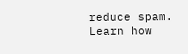reduce spam. Learn how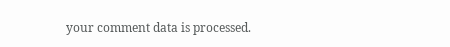your comment data is processed.